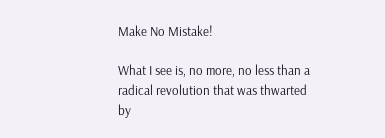Make No Mistake!

What I see is, no more, no less than a radical revolution that was thwarted by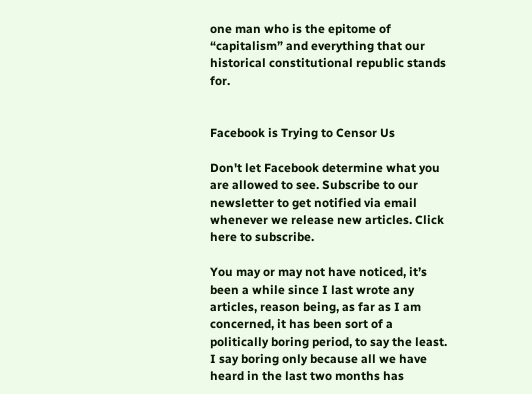one man who is the epitome of “capitalism” and everything that our historical constitutional republic stands for.


Facebook is Trying to Censor Us

Don't let Facebook determine what you are allowed to see. Subscribe to our newsletter to get notified via email whenever we release new articles. Click here to subscribe.

You may or may not have noticed, it’s been a while since I last wrote any articles, reason being, as far as I am concerned, it has been sort of a politically boring period, to say the least. I say boring only because all we have heard in the last two months has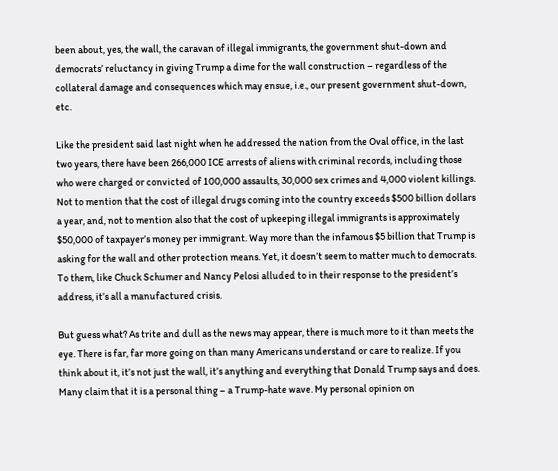been about, yes, the wall, the caravan of illegal immigrants, the government shut-down and democrats’ reluctancy in giving Trump a dime for the wall construction – regardless of the collateral damage and consequences which may ensue, i.e., our present government shut-down, etc.

Like the president said last night when he addressed the nation from the Oval office, in the last two years, there have been 266,000 ICE arrests of aliens with criminal records, including those who were charged or convicted of 100,000 assaults, 30,000 sex crimes and 4,000 violent killings. Not to mention that the cost of illegal drugs coming into the country exceeds $500 billion dollars a year, and, not to mention also that the cost of upkeeping illegal immigrants is approximately $50,000 of taxpayer’s money per immigrant. Way more than the infamous $5 billion that Trump is asking for the wall and other protection means. Yet, it doesn’t seem to matter much to democrats. To them, like Chuck Schumer and Nancy Pelosi alluded to in their response to the president’s address, it’s all a manufactured crisis.

But guess what? As trite and dull as the news may appear, there is much more to it than meets the eye. There is far, far more going on than many Americans understand or care to realize. If you think about it, it’s not just the wall, it’s anything and everything that Donald Trump says and does. Many claim that it is a personal thing – a Trump-hate wave. My personal opinion on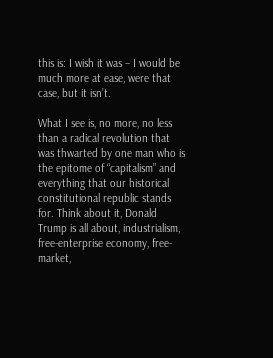this is: I wish it was – I would be much more at ease, were that case, but it isn’t.

What I see is, no more, no less than a radical revolution that was thwarted by one man who is the epitome of “capitalism” and everything that our historical constitutional republic stands for. Think about it, Donald Trump is all about, industrialism, free-enterprise economy, free-market,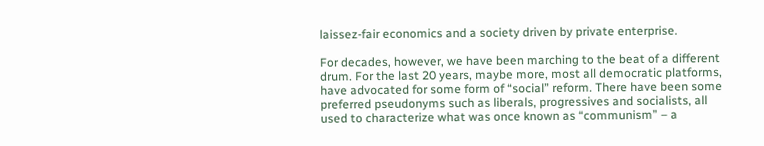laissez-fair economics and a society driven by private enterprise.

For decades, however, we have been marching to the beat of a different drum. For the last 20 years, maybe more, most all democratic platforms, have advocated for some form of “social” reform. There have been some preferred pseudonyms such as liberals, progressives and socialists, all used to characterize what was once known as “communism” – a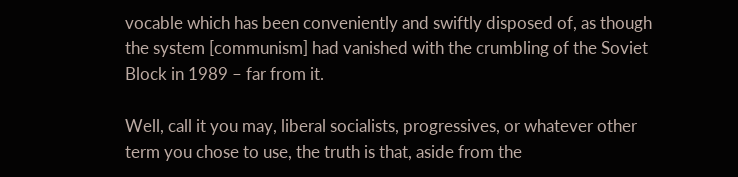vocable which has been conveniently and swiftly disposed of, as though the system [communism] had vanished with the crumbling of the Soviet Block in 1989 – far from it.

Well, call it you may, liberal socialists, progressives, or whatever other term you chose to use, the truth is that, aside from the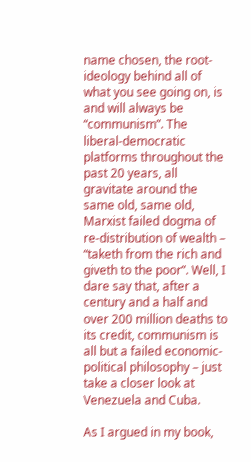name chosen, the root-ideology behind all of what you see going on, is and will always be “communism”. The liberal-democratic platforms throughout the past 20 years, all gravitate around the same old, same old, Marxist failed dogma of re-distribution of wealth – “taketh from the rich and giveth to the poor”. Well, I dare say that, after a century and a half and over 200 million deaths to its credit, communism is all but a failed economic-political philosophy – just take a closer look at Venezuela and Cuba.

As I argued in my book,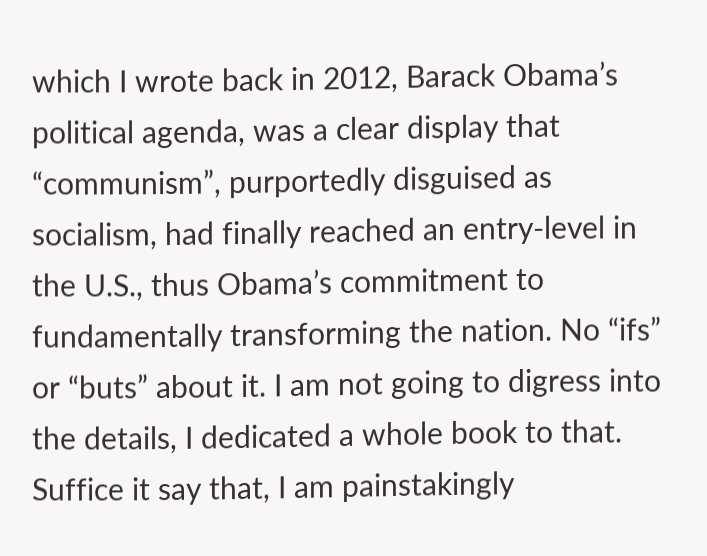which I wrote back in 2012, Barack Obama’s political agenda, was a clear display that “communism”, purportedly disguised as socialism, had finally reached an entry-level in the U.S., thus Obama’s commitment to fundamentally transforming the nation. No “ifs” or “buts” about it. I am not going to digress into the details, I dedicated a whole book to that. Suffice it say that, I am painstakingly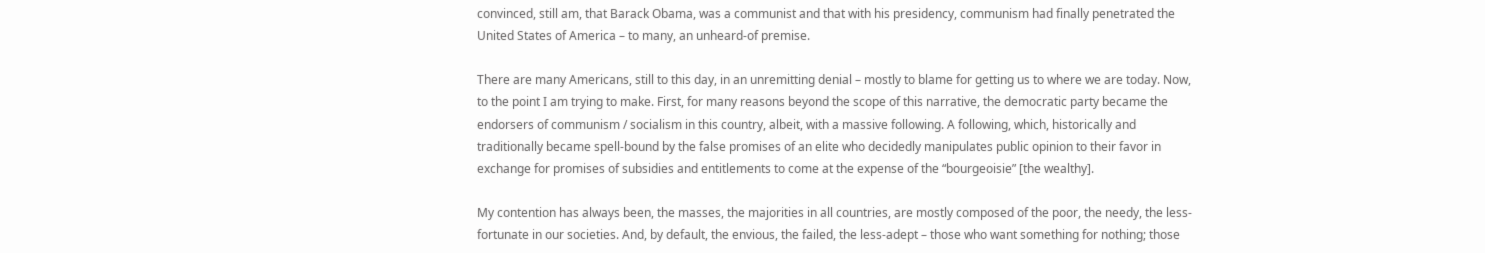convinced, still am, that Barack Obama, was a communist and that with his presidency, communism had finally penetrated the United States of America – to many, an unheard-of premise.

There are many Americans, still to this day, in an unremitting denial – mostly to blame for getting us to where we are today. Now, to the point I am trying to make. First, for many reasons beyond the scope of this narrative, the democratic party became the endorsers of communism / socialism in this country, albeit, with a massive following. A following, which, historically and traditionally became spell-bound by the false promises of an elite who decidedly manipulates public opinion to their favor in exchange for promises of subsidies and entitlements to come at the expense of the “bourgeoisie” [the wealthy].

My contention has always been, the masses, the majorities in all countries, are mostly composed of the poor, the needy, the less-fortunate in our societies. And, by default, the envious, the failed, the less-adept – those who want something for nothing; those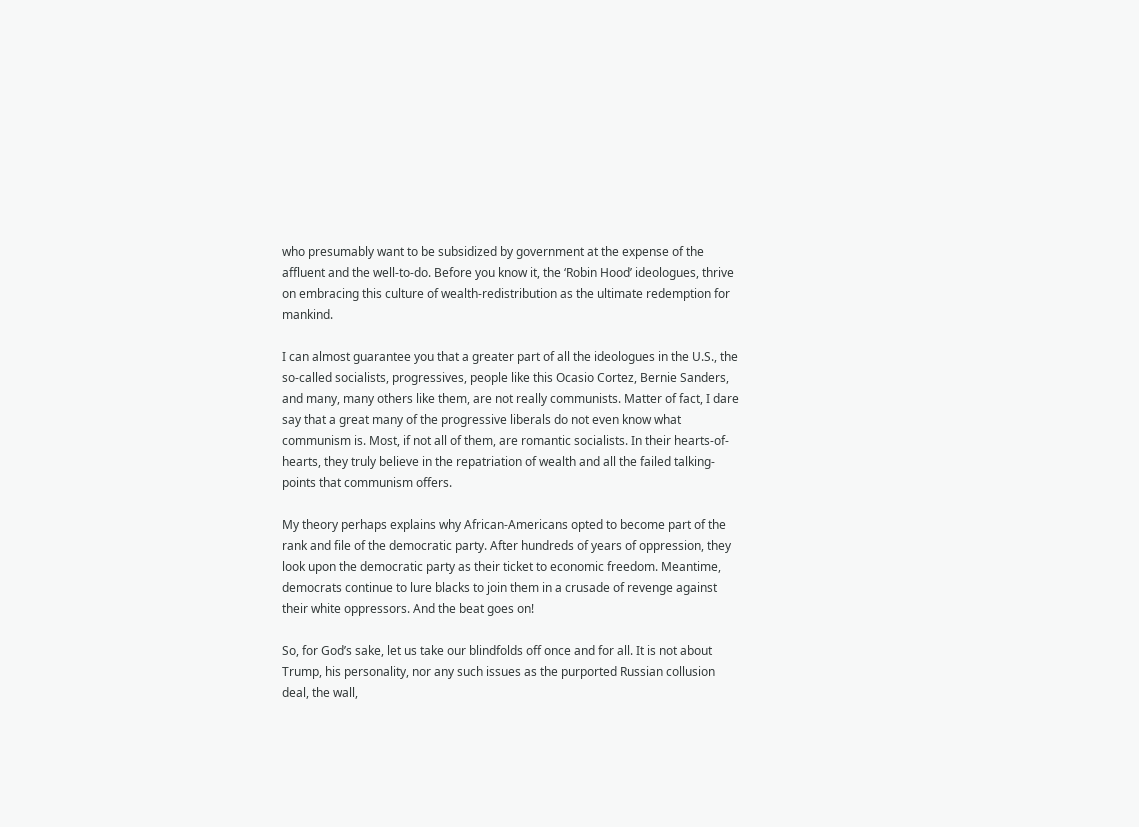who presumably want to be subsidized by government at the expense of the affluent and the well-to-do. Before you know it, the ‘Robin Hood’ ideologues, thrive on embracing this culture of wealth-redistribution as the ultimate redemption for mankind.

I can almost guarantee you that a greater part of all the ideologues in the U.S., the so-called socialists, progressives, people like this Ocasio Cortez, Bernie Sanders, and many, many others like them, are not really communists. Matter of fact, I dare say that a great many of the progressive liberals do not even know what communism is. Most, if not all of them, are romantic socialists. In their hearts-of-hearts, they truly believe in the repatriation of wealth and all the failed talking-points that communism offers.

My theory perhaps explains why African-Americans opted to become part of the rank and file of the democratic party. After hundreds of years of oppression, they look upon the democratic party as their ticket to economic freedom. Meantime, democrats continue to lure blacks to join them in a crusade of revenge against their white oppressors. And the beat goes on!

So, for God’s sake, let us take our blindfolds off once and for all. It is not about Trump, his personality, nor any such issues as the purported Russian collusion deal, the wall,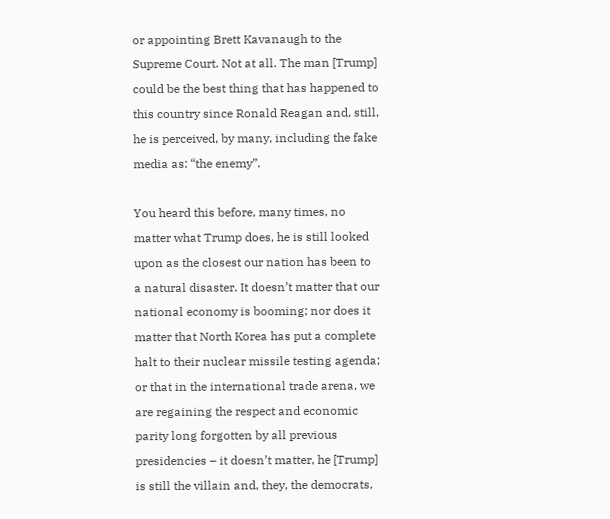or appointing Brett Kavanaugh to the Supreme Court. Not at all. The man [Trump] could be the best thing that has happened to this country since Ronald Reagan and, still, he is perceived, by many, including the fake media as: “the enemy”.

You heard this before, many times, no matter what Trump does, he is still looked upon as the closest our nation has been to a natural disaster. It doesn’t matter that our national economy is booming; nor does it matter that North Korea has put a complete halt to their nuclear missile testing agenda; or that in the international trade arena, we are regaining the respect and economic parity long forgotten by all previous presidencies – it doesn’t matter, he [Trump] is still the villain and, they, the democrats,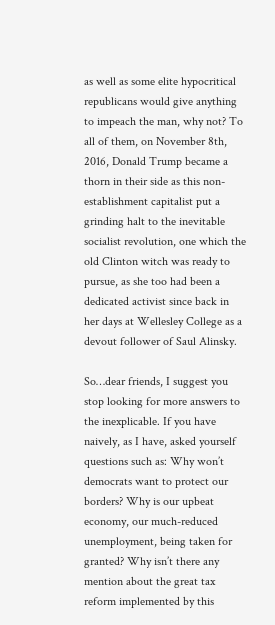as well as some elite hypocritical republicans would give anything to impeach the man, why not? To all of them, on November 8th, 2016, Donald Trump became a thorn in their side as this non-establishment capitalist put a grinding halt to the inevitable socialist revolution, one which the old Clinton witch was ready to pursue, as she too had been a dedicated activist since back in her days at Wellesley College as a devout follower of Saul Alinsky.

So…dear friends, I suggest you stop looking for more answers to the inexplicable. If you have naively, as I have, asked yourself questions such as: Why won’t democrats want to protect our borders? Why is our upbeat economy, our much-reduced unemployment, being taken for granted? Why isn’t there any mention about the great tax reform implemented by this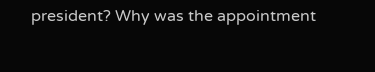president? Why was the appointment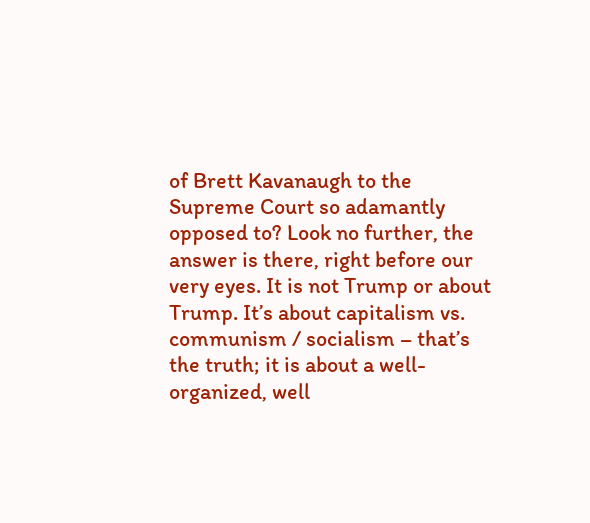of Brett Kavanaugh to the Supreme Court so adamantly opposed to? Look no further, the answer is there, right before our very eyes. It is not Trump or about Trump. It’s about capitalism vs. communism / socialism – that’s the truth; it is about a well-organized, well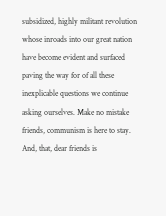subsidized, highly militant revolution whose inroads into our great nation have become evident and surfaced paving the way for of all these inexplicable questions we continue asking ourselves. Make no mistake friends, communism is here to stay. And, that, dear friends is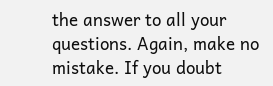the answer to all your questions. Again, make no mistake. If you doubt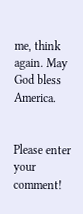me, think again. May God bless America.


Please enter your comment!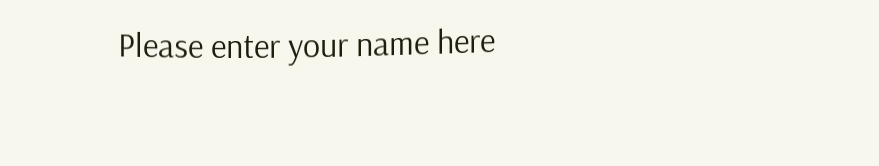Please enter your name here